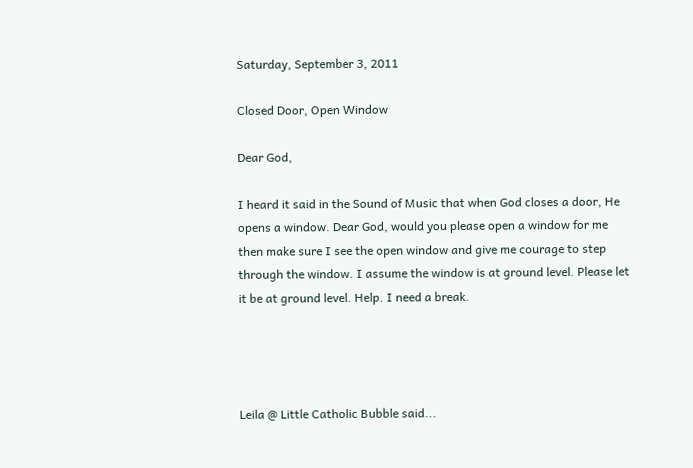Saturday, September 3, 2011

Closed Door, Open Window

Dear God,

I heard it said in the Sound of Music that when God closes a door, He opens a window. Dear God, would you please open a window for me then make sure I see the open window and give me courage to step through the window. I assume the window is at ground level. Please let it be at ground level. Help. I need a break.




Leila @ Little Catholic Bubble said...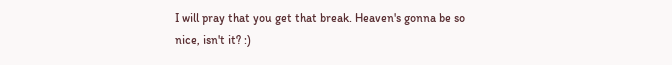I will pray that you get that break. Heaven's gonna be so nice, isn't it? :)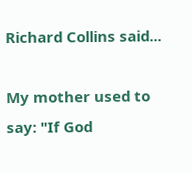Richard Collins said...

My mother used to say: "If God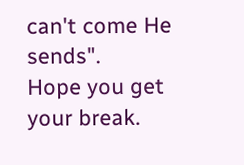can't come He sends".
Hope you get your break.